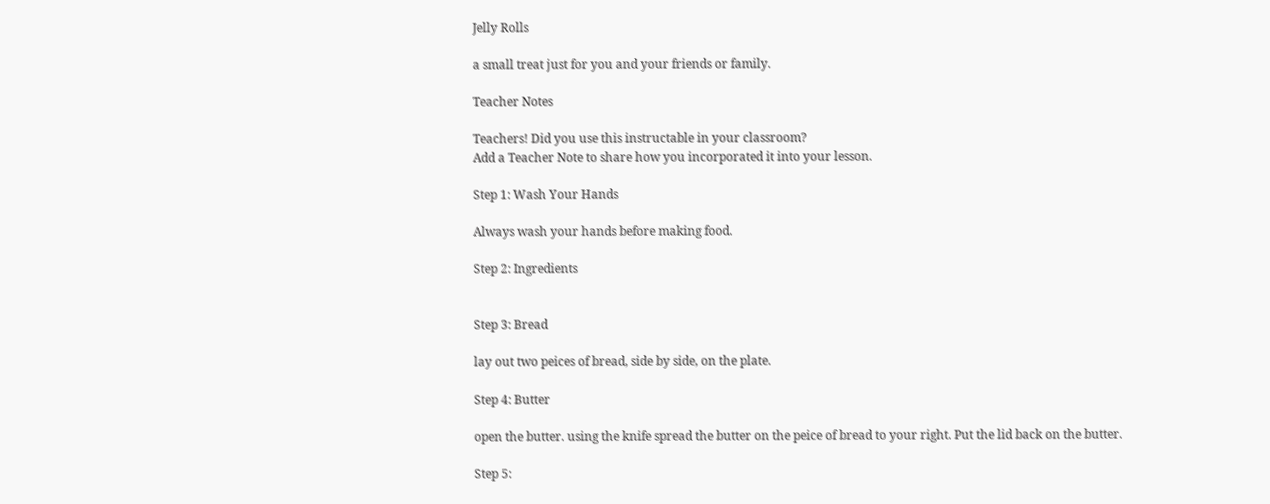Jelly Rolls

a small treat just for you and your friends or family.

Teacher Notes

Teachers! Did you use this instructable in your classroom?
Add a Teacher Note to share how you incorporated it into your lesson.

Step 1: Wash Your Hands

Always wash your hands before making food.

Step 2: Ingredients


Step 3: Bread

lay out two peices of bread, side by side, on the plate.

Step 4: Butter

open the butter. using the knife spread the butter on the peice of bread to your right. Put the lid back on the butter.

Step 5: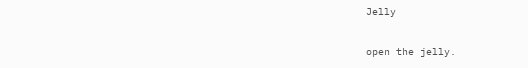Jelly

open the jelly.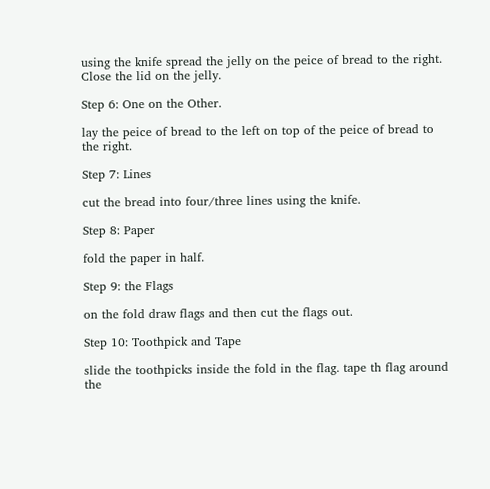using the knife spread the jelly on the peice of bread to the right. Close the lid on the jelly.

Step 6: One on the Other.

lay the peice of bread to the left on top of the peice of bread to the right.

Step 7: Lines

cut the bread into four/three lines using the knife.

Step 8: Paper

fold the paper in half.

Step 9: the Flags

on the fold draw flags and then cut the flags out.

Step 10: Toothpick and Tape

slide the toothpicks inside the fold in the flag. tape th flag around the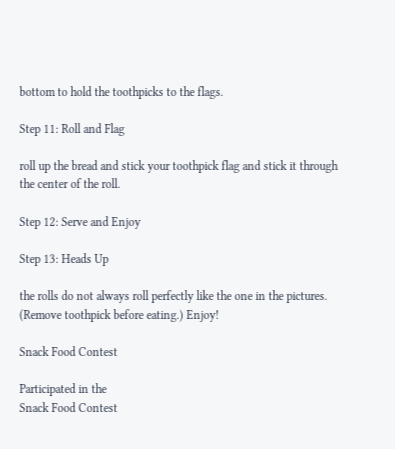bottom to hold the toothpicks to the flags.

Step 11: Roll and Flag

roll up the bread and stick your toothpick flag and stick it through the center of the roll.

Step 12: Serve and Enjoy

Step 13: Heads Up

the rolls do not always roll perfectly like the one in the pictures. (Remove toothpick before eating.) Enjoy!

Snack Food Contest

Participated in the
Snack Food Contest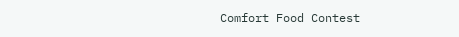Comfort Food Contest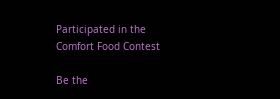Participated in the
Comfort Food Contest

Be the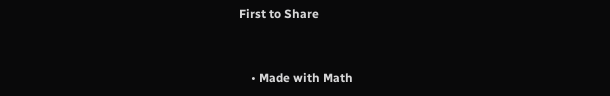First to Share


    • Made with Math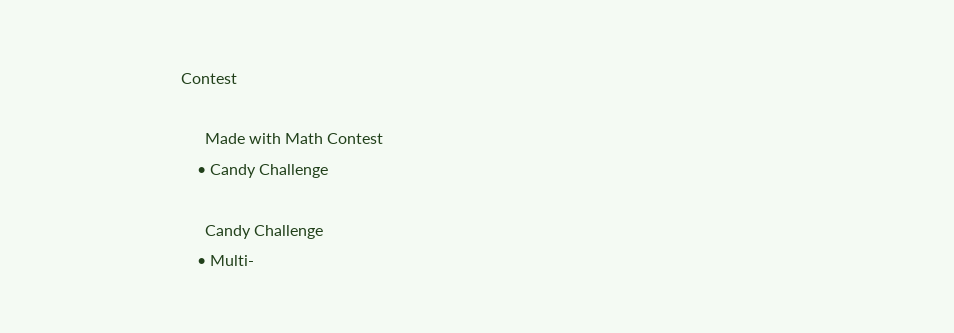Contest

      Made with Math Contest
    • Candy Challenge

      Candy Challenge
    • Multi-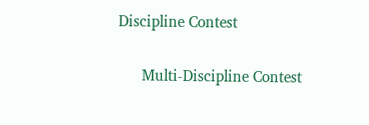Discipline Contest

      Multi-Discipline Contest